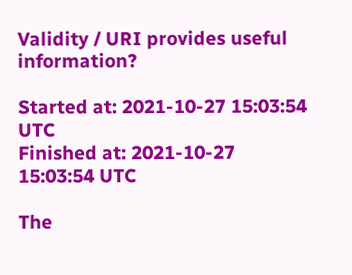Validity / URI provides useful information?

Started at: 2021-10-27 15:03:54 UTC
Finished at: 2021-10-27 15:03:54 UTC

The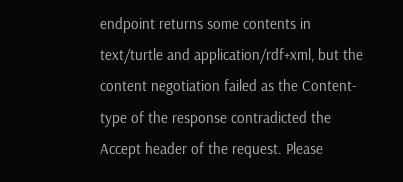endpoint returns some contents in text/turtle and application/rdf+xml, but the content negotiation failed as the Content-type of the response contradicted the Accept header of the request. Please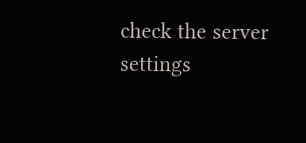check the server settings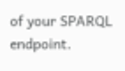of your SPARQL endpoint.